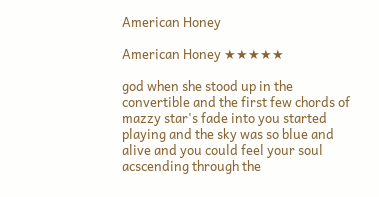American Honey

American Honey ★★★★★

god when she stood up in the convertible and the first few chords of mazzy star's fade into you started playing and the sky was so blue and alive and you could feel your soul acscending through the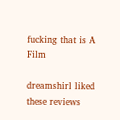fucking that is A Film

dreamshirl liked these reviews